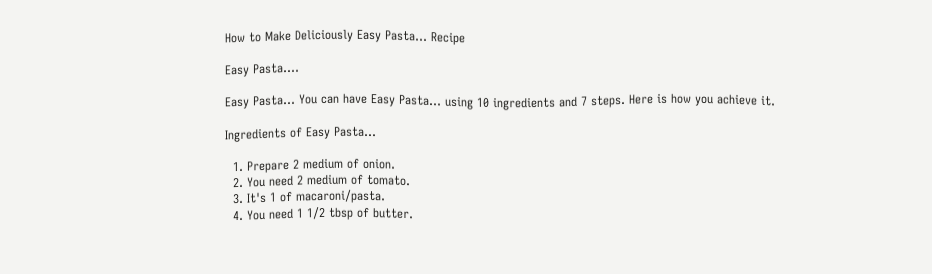How to Make Deliciously Easy Pasta... Recipe

Easy Pasta....

Easy Pasta... You can have Easy Pasta... using 10 ingredients and 7 steps. Here is how you achieve it.

Ingredients of Easy Pasta...

  1. Prepare 2 medium of onion.
  2. You need 2 medium of tomato.
  3. It's 1 of macaroni/pasta.
  4. You need 1 1/2 tbsp of butter.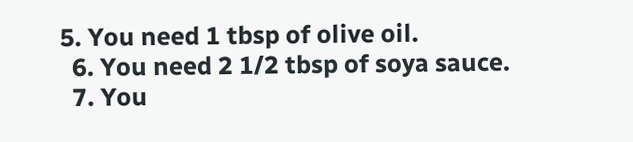5. You need 1 tbsp of olive oil.
  6. You need 2 1/2 tbsp of soya sauce.
  7. You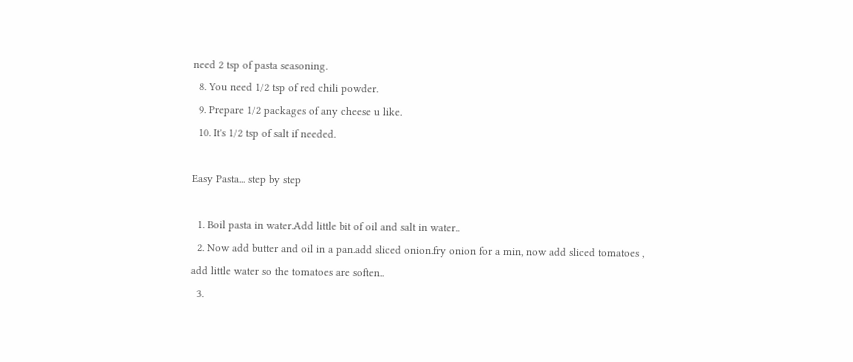need 2 tsp of pasta seasoning.
  8. You need 1/2 tsp of red chili powder.
  9. Prepare 1/2 packages of any cheese u like.
  10. It's 1/2 tsp of salt if needed.

Easy Pasta... step by step

  1. Boil pasta in water.Add little bit of oil and salt in water..
  2. Now add butter and oil in a pan.add sliced onion.fry onion for a min, now add sliced tomatoes , add little water so the tomatoes are soften..
  3.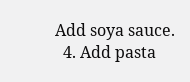Add soya sauce.
  4. Add pasta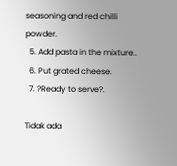seasoning and red chilli powder.
  5. Add pasta in the mixture..
  6. Put grated cheese.
  7. ?Ready to serve?.

Tidak ada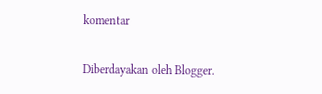komentar

Diberdayakan oleh Blogger.